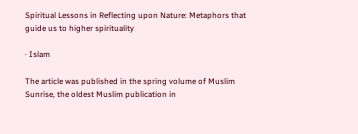Spiritual Lessons in Reflecting upon Nature: Metaphors that guide us to higher spirituality

· Islam

The article was published in the spring volume of Muslim Sunrise, the oldest Muslim publication in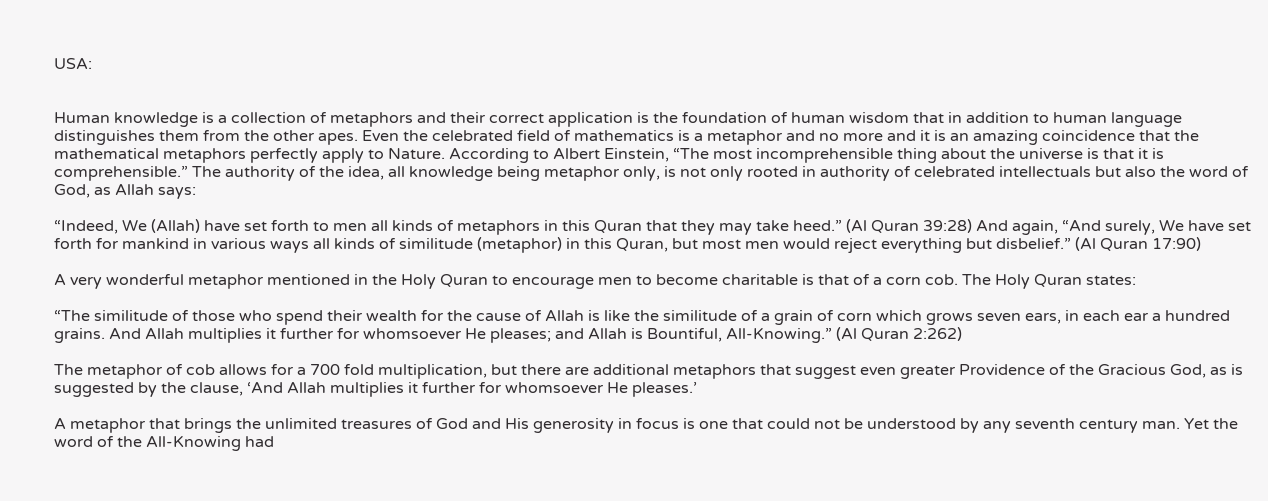USA:


Human knowledge is a collection of metaphors and their correct application is the foundation of human wisdom that in addition to human language distinguishes them from the other apes. Even the celebrated field of mathematics is a metaphor and no more and it is an amazing coincidence that the mathematical metaphors perfectly apply to Nature. According to Albert Einstein, “The most incomprehensible thing about the universe is that it is comprehensible.” The authority of the idea, all knowledge being metaphor only, is not only rooted in authority of celebrated intellectuals but also the word of God, as Allah says:

“Indeed, We (Allah) have set forth to men all kinds of metaphors in this Quran that they may take heed.” (Al Quran 39:28) And again, “And surely, We have set forth for mankind in various ways all kinds of similitude (metaphor) in this Quran, but most men would reject everything but disbelief.” (Al Quran 17:90)

A very wonderful metaphor mentioned in the Holy Quran to encourage men to become charitable is that of a corn cob. The Holy Quran states:

“The similitude of those who spend their wealth for the cause of Allah is like the similitude of a grain of corn which grows seven ears, in each ear a hundred grains. And Allah multiplies it further for whomsoever He pleases; and Allah is Bountiful, All-Knowing.” (Al Quran 2:262)

The metaphor of cob allows for a 700 fold multiplication, but there are additional metaphors that suggest even greater Providence of the Gracious God, as is suggested by the clause, ‘And Allah multiplies it further for whomsoever He pleases.’

A metaphor that brings the unlimited treasures of God and His generosity in focus is one that could not be understood by any seventh century man. Yet the word of the All-Knowing had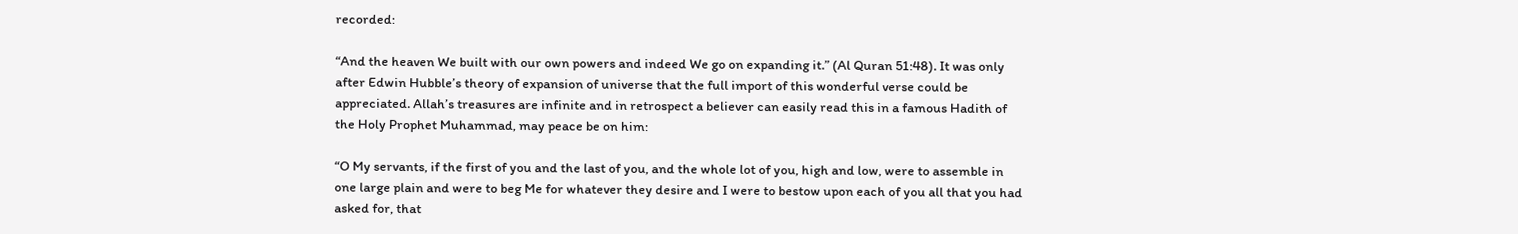recorded:

“And the heaven We built with our own powers and indeed We go on expanding it.” (Al Quran 51:48). It was only after Edwin Hubble’s theory of expansion of universe that the full import of this wonderful verse could be appreciated. Allah’s treasures are infinite and in retrospect a believer can easily read this in a famous Hadith of the Holy Prophet Muhammad, may peace be on him:

“O My servants, if the first of you and the last of you, and the whole lot of you, high and low, were to assemble in one large plain and were to beg Me for whatever they desire and I were to bestow upon each of you all that you had asked for, that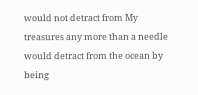would not detract from My treasures any more than a needle would detract from the ocean by being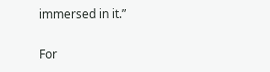immersed in it.”

For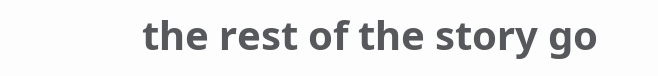the rest of the story go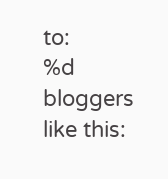to:
%d bloggers like this: